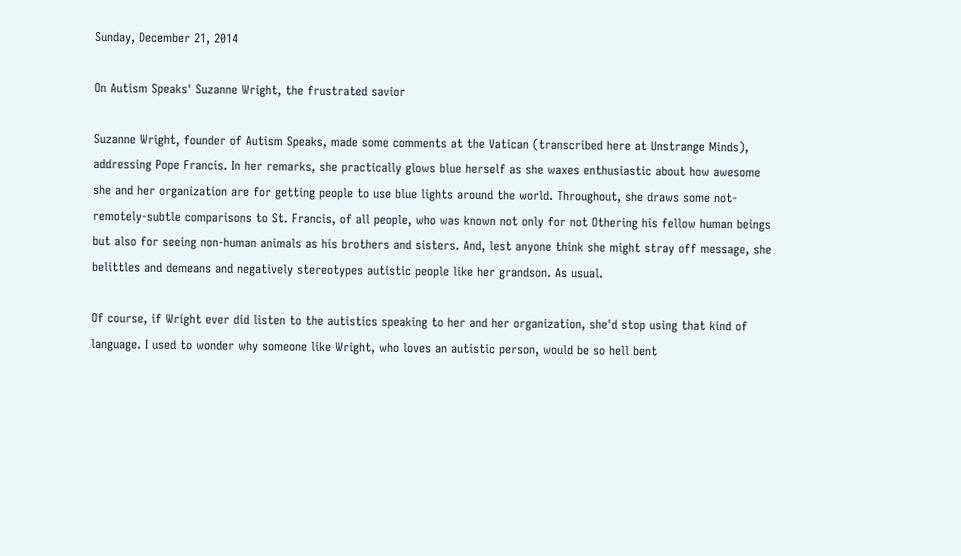Sunday, December 21, 2014

On Autism Speaks' Suzanne Wright, the frustrated savior

Suzanne Wright, founder of Autism Speaks, made some comments at the Vatican (transcribed here at Unstrange Minds), addressing Pope Francis. In her remarks, she practically glows blue herself as she waxes enthusiastic about how awesome she and her organization are for getting people to use blue lights around the world. Throughout, she draws some not-remotely-subtle comparisons to St. Francis, of all people, who was known not only for not Othering his fellow human beings but also for seeing non-human animals as his brothers and sisters. And, lest anyone think she might stray off message, she belittles and demeans and negatively stereotypes autistic people like her grandson. As usual.

Of course, if Wright ever did listen to the autistics speaking to her and her organization, she'd stop using that kind of language. I used to wonder why someone like Wright, who loves an autistic person, would be so hell bent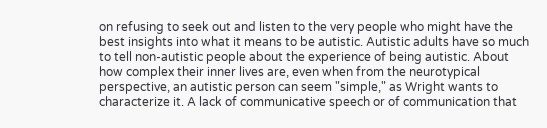on refusing to seek out and listen to the very people who might have the best insights into what it means to be autistic. Autistic adults have so much to tell non-autistic people about the experience of being autistic. About how complex their inner lives are, even when from the neurotypical perspective, an autistic person can seem "simple," as Wright wants to characterize it. A lack of communicative speech or of communication that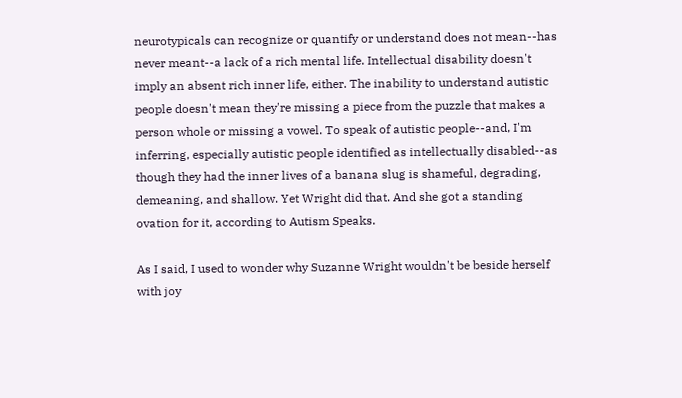neurotypicals can recognize or quantify or understand does not mean--has never meant--a lack of a rich mental life. Intellectual disability doesn't imply an absent rich inner life, either. The inability to understand autistic people doesn't mean they're missing a piece from the puzzle that makes a person whole or missing a vowel. To speak of autistic people--and, I'm inferring, especially autistic people identified as intellectually disabled--as though they had the inner lives of a banana slug is shameful, degrading, demeaning, and shallow. Yet Wright did that. And she got a standing ovation for it, according to Autism Speaks.

As I said, I used to wonder why Suzanne Wright wouldn't be beside herself with joy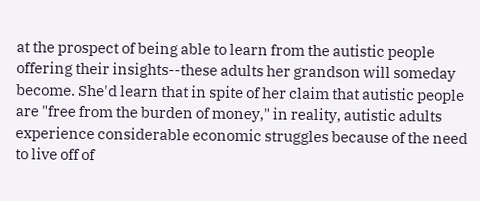at the prospect of being able to learn from the autistic people offering their insights--these adults her grandson will someday become. She'd learn that in spite of her claim that autistic people are "free from the burden of money," in reality, autistic adults experience considerable economic struggles because of the need to live off of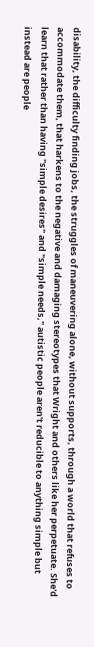disability, the difficulty finding jobs, the struggles of maneuvering alone, without supports, through a world that refuses to accommodate them, that harkens to the negative and damaging stereotypes that Wright and others like her perpetuate. She'd learn that rather than having "simple desires" and "simple needs," autistic people aren't reducible to anything simple but instead are people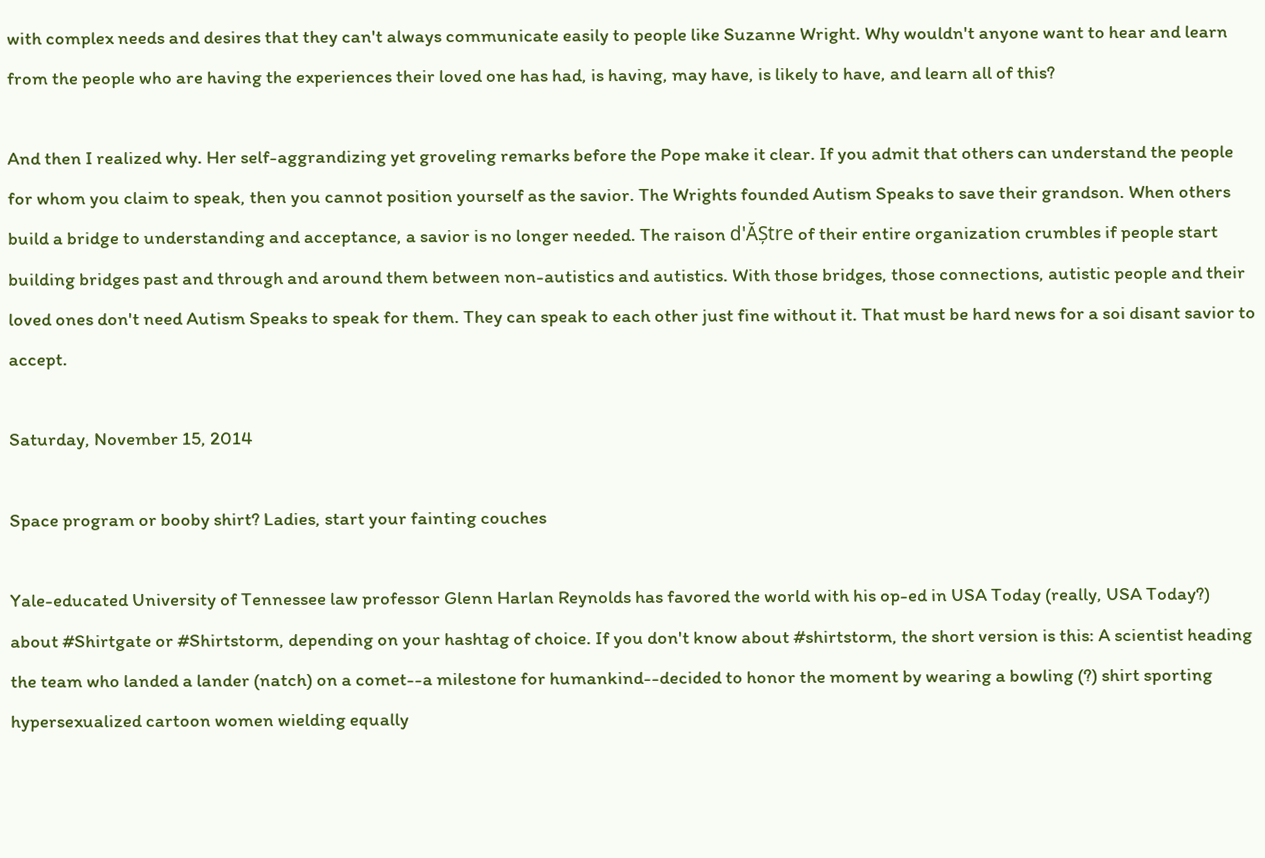with complex needs and desires that they can't always communicate easily to people like Suzanne Wright. Why wouldn't anyone want to hear and learn from the people who are having the experiences their loved one has had, is having, may have, is likely to have, and learn all of this?

And then I realized why. Her self-aggrandizing yet groveling remarks before the Pope make it clear. If you admit that others can understand the people for whom you claim to speak, then you cannot position yourself as the savior. The Wrights founded Autism Speaks to save their grandson. When others build a bridge to understanding and acceptance, a savior is no longer needed. The raison d'ĂȘtre of their entire organization crumbles if people start building bridges past and through and around them between non-autistics and autistics. With those bridges, those connections, autistic people and their loved ones don't need Autism Speaks to speak for them. They can speak to each other just fine without it. That must be hard news for a soi disant savior to accept.

Saturday, November 15, 2014

Space program or booby shirt? Ladies, start your fainting couches

Yale-educated University of Tennessee law professor Glenn Harlan Reynolds has favored the world with his op-ed in USA Today (really, USA Today?) about #Shirtgate or #Shirtstorm, depending on your hashtag of choice. If you don't know about #shirtstorm, the short version is this: A scientist heading the team who landed a lander (natch) on a comet--a milestone for humankind--decided to honor the moment by wearing a bowling (?) shirt sporting hypersexualized cartoon women wielding equally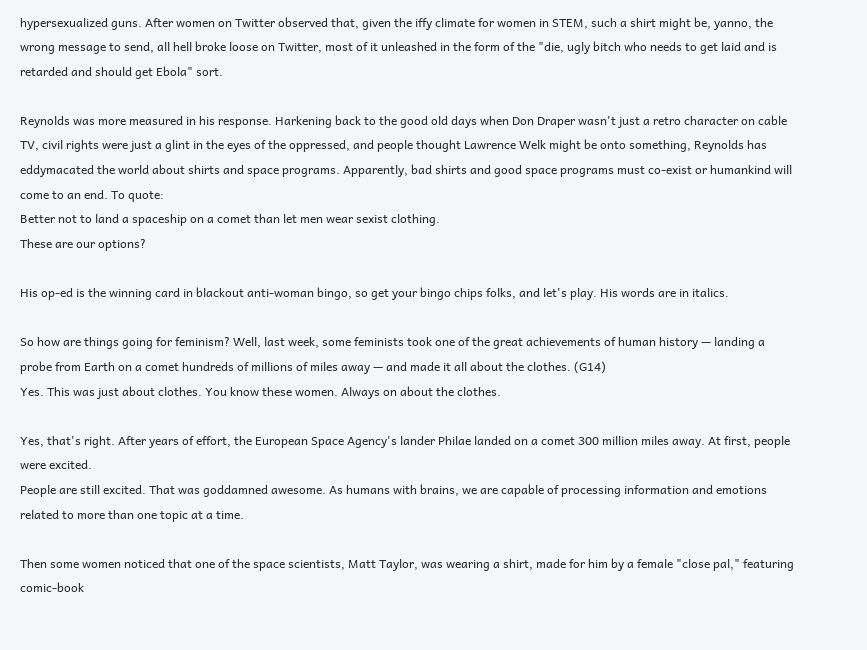hypersexualized guns. After women on Twitter observed that, given the iffy climate for women in STEM, such a shirt might be, yanno, the wrong message to send, all hell broke loose on Twitter, most of it unleashed in the form of the "die, ugly bitch who needs to get laid and is retarded and should get Ebola" sort.

Reynolds was more measured in his response. Harkening back to the good old days when Don Draper wasn't just a retro character on cable TV, civil rights were just a glint in the eyes of the oppressed, and people thought Lawrence Welk might be onto something, Reynolds has eddymacated the world about shirts and space programs. Apparently, bad shirts and good space programs must co-exist or humankind will come to an end. To quote:
Better not to land a spaceship on a comet than let men wear sexist clothing.
These are our options?

His op-ed is the winning card in blackout anti-woman bingo, so get your bingo chips folks, and let's play. His words are in italics.

So how are things going for feminism? Well, last week, some feminists took one of the great achievements of human history — landing a probe from Earth on a comet hundreds of millions of miles away — and made it all about the clothes. (G14)
Yes. This was just about clothes. You know these women. Always on about the clothes.

Yes, that's right. After years of effort, the European Space Agency's lander Philae landed on a comet 300 million miles away. At first, people were excited.
People are still excited. That was goddamned awesome. As humans with brains, we are capable of processing information and emotions related to more than one topic at a time.

Then some women noticed that one of the space scientists, Matt Taylor, was wearing a shirt, made for him by a female "close pal," featuring comic-book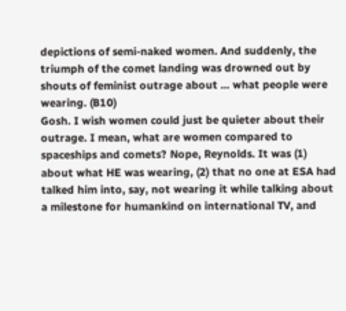depictions of semi-naked women. And suddenly, the triumph of the comet landing was drowned out by shouts of feminist outrage about ... what people were wearing. (B10)
Gosh. I wish women could just be quieter about their outrage. I mean, what are women compared to spaceships and comets? Nope, Reynolds. It was (1) about what HE was wearing, (2) that no one at ESA had talked him into, say, not wearing it while talking about a milestone for humankind on international TV, and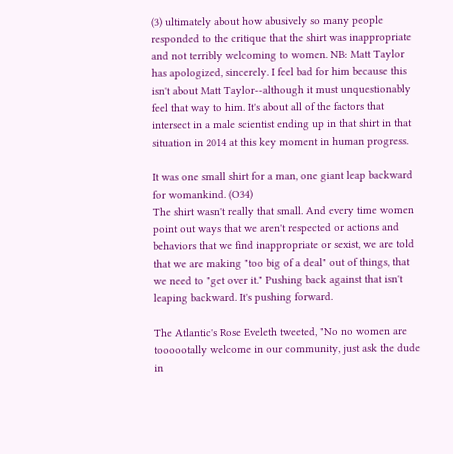(3) ultimately about how abusively so many people responded to the critique that the shirt was inappropriate and not terribly welcoming to women. NB: Matt Taylor has apologized, sincerely. I feel bad for him because this isn't about Matt Taylor--although it must unquestionably feel that way to him. It's about all of the factors that intersect in a male scientist ending up in that shirt in that situation in 2014 at this key moment in human progress.

It was one small shirt for a man, one giant leap backward for womankind. (O34)
The shirt wasn't really that small. And every time women point out ways that we aren't respected or actions and behaviors that we find inappropriate or sexist, we are told that we are making "too big of a deal" out of things, that we need to "get over it." Pushing back against that isn't leaping backward. It's pushing forward.

The Atlantic's Rose Eveleth tweeted, "No no women are toooootally welcome in our community, just ask the dude in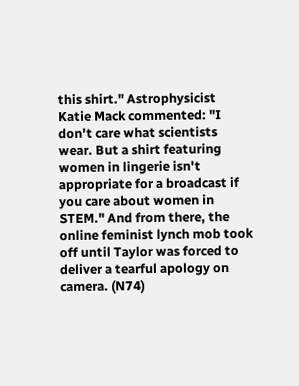this shirt." Astrophysicist Katie Mack commented: "I don't care what scientists wear. But a shirt featuring women in lingerie isn't appropriate for a broadcast if you care about women in STEM." And from there, the online feminist lynch mob took off until Taylor was forced to deliver a tearful apology on camera. (N74)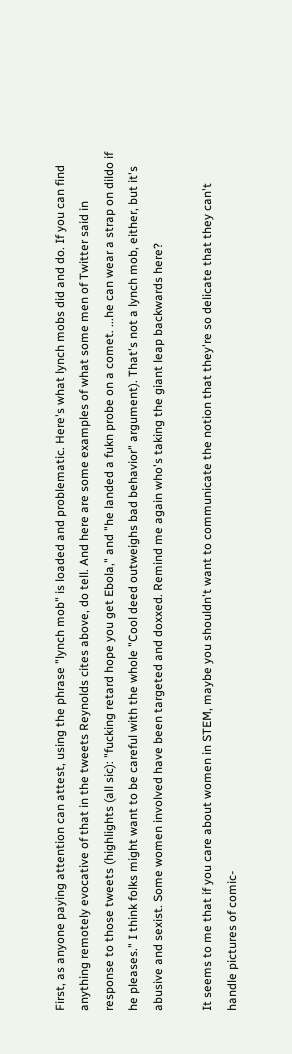First, as anyone paying attention can attest, using the phrase "lynch mob" is loaded and problematic. Here's what lynch mobs did and do. If you can find anything remotely evocative of that in the tweets Reynolds cites above, do tell. And here are some examples of what some men of Twitter said in response to those tweets (highlights (all sic): "fucking retard hope you get Ebola," and "he landed a fukn probe on a comet. ...he can wear a strap on dildo if he pleases." I think folks might want to be careful with the whole "Cool deed outweighs bad behavior" argument). That's not a lynch mob, either, but it's abusive and sexist. Some women involved have been targeted and doxxed. Remind me again who's taking the giant leap backwards here?

It seems to me that if you care about women in STEM, maybe you shouldn't want to communicate the notion that they're so delicate that they can't handle pictures of comic-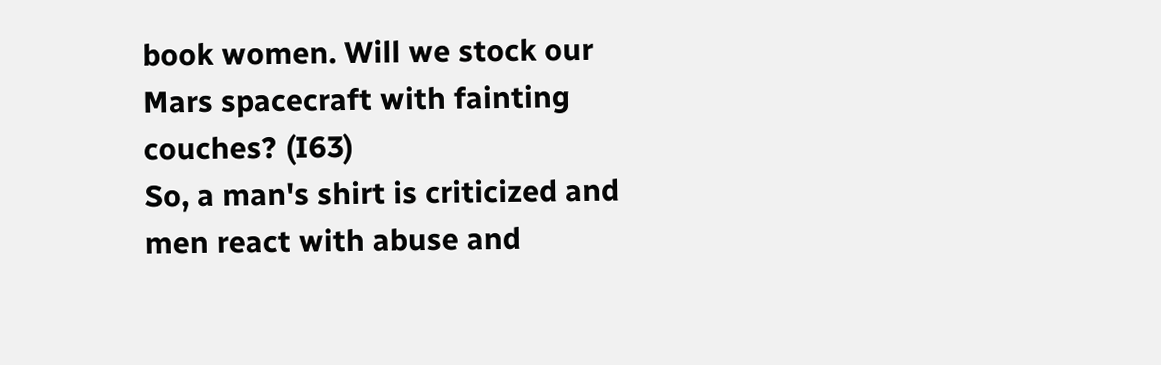book women. Will we stock our Mars spacecraft with fainting couches? (I63)
So, a man's shirt is criticized and men react with abuse and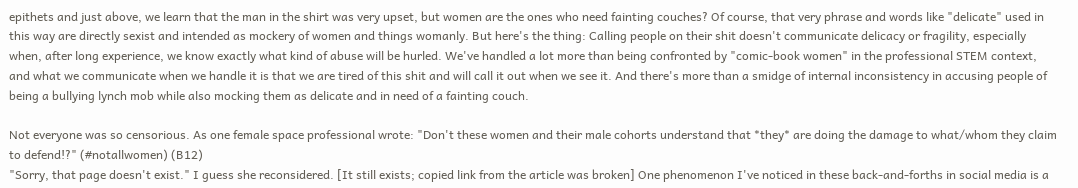epithets and just above, we learn that the man in the shirt was very upset, but women are the ones who need fainting couches? Of course, that very phrase and words like "delicate" used in this way are directly sexist and intended as mockery of women and things womanly. But here's the thing: Calling people on their shit doesn't communicate delicacy or fragility, especially when, after long experience, we know exactly what kind of abuse will be hurled. We've handled a lot more than being confronted by "comic-book women" in the professional STEM context, and what we communicate when we handle it is that we are tired of this shit and will call it out when we see it. And there's more than a smidge of internal inconsistency in accusing people of being a bullying lynch mob while also mocking them as delicate and in need of a fainting couch.

Not everyone was so censorious. As one female space professional wrote: "Don't these women and their male cohorts understand that *they* are doing the damage to what/whom they claim to defend!?" (#notallwomen) (B12)
"Sorry, that page doesn't exist." I guess she reconsidered. [It still exists; copied link from the article was broken] One phenomenon I've noticed in these back-and-forths in social media is a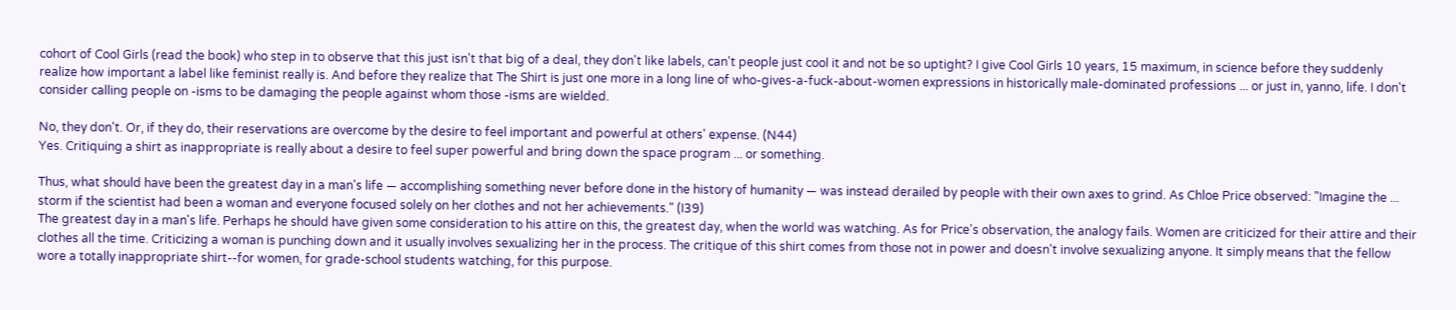cohort of Cool Girls (read the book) who step in to observe that this just isn't that big of a deal, they don't like labels, can't people just cool it and not be so uptight? I give Cool Girls 10 years, 15 maximum, in science before they suddenly realize how important a label like feminist really is. And before they realize that The Shirt is just one more in a long line of who-gives-a-fuck-about-women expressions in historically male-dominated professions ... or just in, yanno, life. I don't consider calling people on -isms to be damaging the people against whom those -isms are wielded.

No, they don't. Or, if they do, their reservations are overcome by the desire to feel important and powerful at others' expense. (N44)
Yes. Critiquing a shirt as inappropriate is really about a desire to feel super powerful and bring down the space program ... or something.

Thus, what should have been the greatest day in a man's life — accomplishing something never before done in the history of humanity — was instead derailed by people with their own axes to grind. As Chloe Price observed: "Imagine the ... storm if the scientist had been a woman and everyone focused solely on her clothes and not her achievements." (I39)
The greatest day in a man's life. Perhaps he should have given some consideration to his attire on this, the greatest day, when the world was watching. As for Price's observation, the analogy fails. Women are criticized for their attire and their clothes all the time. Criticizing a woman is punching down and it usually involves sexualizing her in the process. The critique of this shirt comes from those not in power and doesn't involve sexualizing anyone. It simply means that the fellow wore a totally inappropriate shirt--for women, for grade-school students watching, for this purpose.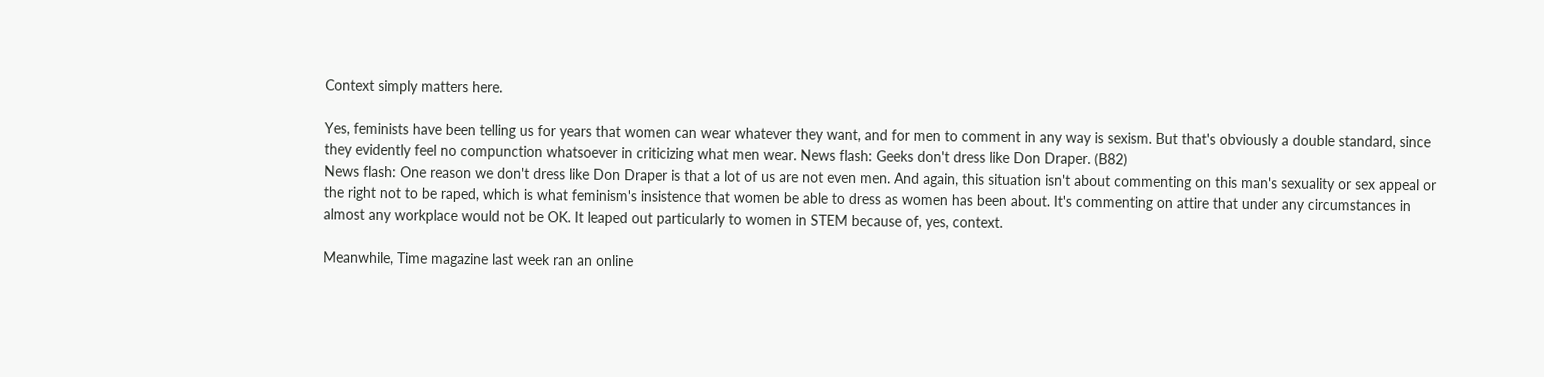Context simply matters here.

Yes, feminists have been telling us for years that women can wear whatever they want, and for men to comment in any way is sexism. But that's obviously a double standard, since they evidently feel no compunction whatsoever in criticizing what men wear. News flash: Geeks don't dress like Don Draper. (B82)
News flash: One reason we don't dress like Don Draper is that a lot of us are not even men. And again, this situation isn't about commenting on this man's sexuality or sex appeal or the right not to be raped, which is what feminism's insistence that women be able to dress as women has been about. It's commenting on attire that under any circumstances in almost any workplace would not be OK. It leaped out particularly to women in STEM because of, yes, context.

Meanwhile, Time magazine last week ran an online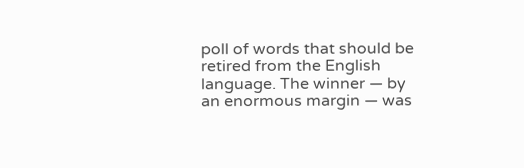poll of words that should be retired from the English language. The winner — by an enormous margin — was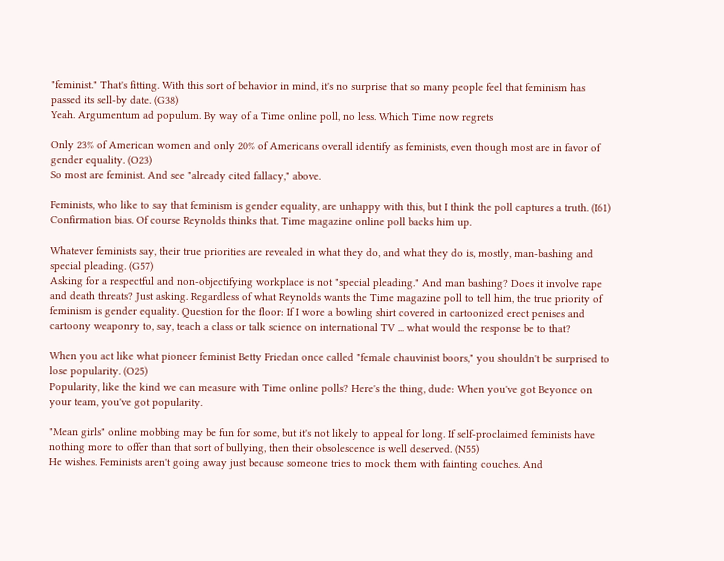"feminist." That's fitting. With this sort of behavior in mind, it's no surprise that so many people feel that feminism has passed its sell-by date. (G38)
Yeah. Argumentum ad populum. By way of a Time online poll, no less. Which Time now regrets

Only 23% of American women and only 20% of Americans overall identify as feminists, even though most are in favor of gender equality. (O23)
So most are feminist. And see "already cited fallacy," above.

Feminists, who like to say that feminism is gender equality, are unhappy with this, but I think the poll captures a truth. (I61)
Confirmation bias. Of course Reynolds thinks that. Time magazine online poll backs him up.

Whatever feminists say, their true priorities are revealed in what they do, and what they do is, mostly, man-bashing and special pleading. (G57)
Asking for a respectful and non-objectifying workplace is not "special pleading." And man bashing? Does it involve rape and death threats? Just asking. Regardless of what Reynolds wants the Time magazine poll to tell him, the true priority of feminism is gender equality. Question for the floor: If I wore a bowling shirt covered in cartoonized erect penises and cartoony weaponry to, say, teach a class or talk science on international TV ... what would the response be to that?

When you act like what pioneer feminist Betty Friedan once called "female chauvinist boors," you shouldn't be surprised to lose popularity. (O25)
Popularity, like the kind we can measure with Time online polls? Here's the thing, dude: When you've got Beyonce on your team, you've got popularity.

"Mean girls" online mobbing may be fun for some, but it's not likely to appeal for long. If self-proclaimed feminists have nothing more to offer than that sort of bullying, then their obsolescence is well deserved. (N55)
He wishes. Feminists aren't going away just because someone tries to mock them with fainting couches. And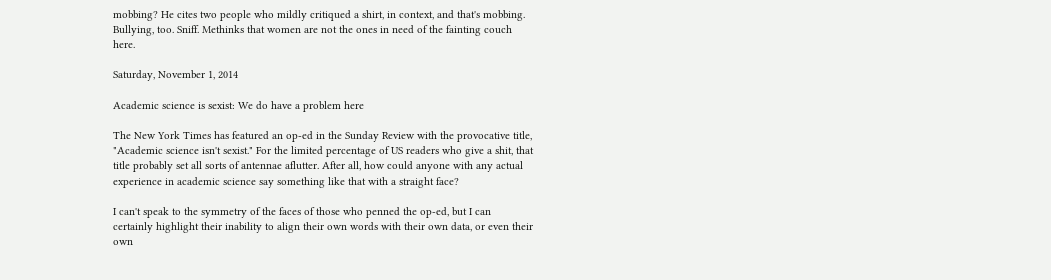mobbing? He cites two people who mildly critiqued a shirt, in context, and that's mobbing. Bullying, too. Sniff. Methinks that women are not the ones in need of the fainting couch here.

Saturday, November 1, 2014

Academic science is sexist: We do have a problem here

The New York Times has featured an op-ed in the Sunday Review with the provocative title, "Academic science isn't sexist." For the limited percentage of US readers who give a shit, that title probably set all sorts of antennae aflutter. After all, how could anyone with any actual experience in academic science say something like that with a straight face?

I can't speak to the symmetry of the faces of those who penned the op-ed, but I can certainly highlight their inability to align their own words with their own data, or even their own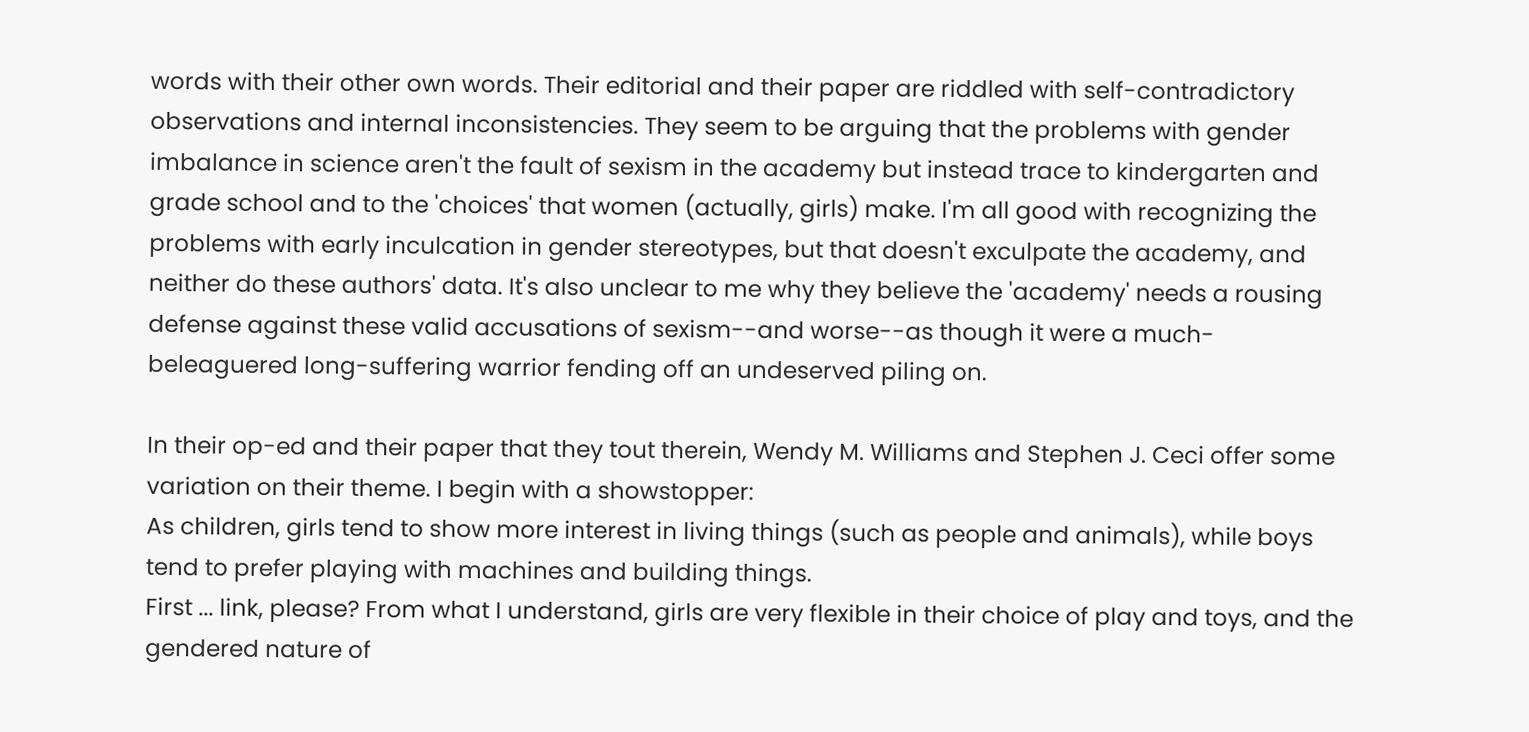words with their other own words. Their editorial and their paper are riddled with self-contradictory observations and internal inconsistencies. They seem to be arguing that the problems with gender imbalance in science aren't the fault of sexism in the academy but instead trace to kindergarten and grade school and to the 'choices' that women (actually, girls) make. I'm all good with recognizing the problems with early inculcation in gender stereotypes, but that doesn't exculpate the academy, and neither do these authors' data. It's also unclear to me why they believe the 'academy' needs a rousing defense against these valid accusations of sexism--and worse--as though it were a much-beleaguered long-suffering warrior fending off an undeserved piling on.

In their op-ed and their paper that they tout therein, Wendy M. Williams and Stephen J. Ceci offer some variation on their theme. I begin with a showstopper:
As children, girls tend to show more interest in living things (such as people and animals), while boys tend to prefer playing with machines and building things.
First ... link, please? From what I understand, girls are very flexible in their choice of play and toys, and the gendered nature of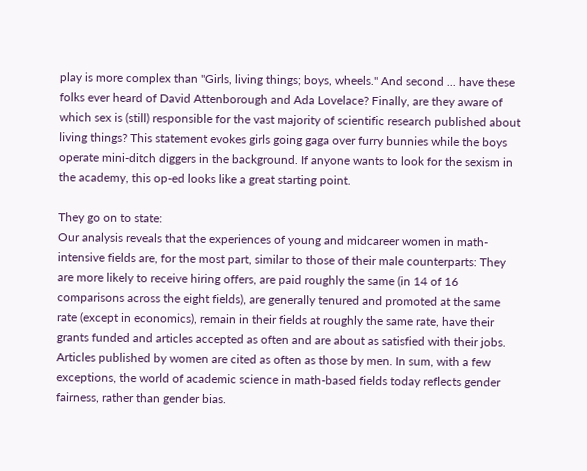play is more complex than "Girls, living things; boys, wheels." And second ... have these folks ever heard of David Attenborough and Ada Lovelace? Finally, are they aware of which sex is (still) responsible for the vast majority of scientific research published about living things? This statement evokes girls going gaga over furry bunnies while the boys operate mini-ditch diggers in the background. If anyone wants to look for the sexism in the academy, this op-ed looks like a great starting point.

They go on to state:
Our analysis reveals that the experiences of young and midcareer women in math-intensive fields are, for the most part, similar to those of their male counterparts: They are more likely to receive hiring offers, are paid roughly the same (in 14 of 16 comparisons across the eight fields), are generally tenured and promoted at the same rate (except in economics), remain in their fields at roughly the same rate, have their grants funded and articles accepted as often and are about as satisfied with their jobs. Articles published by women are cited as often as those by men. In sum, with a few exceptions, the world of academic science in math-based fields today reflects gender fairness, rather than gender bias.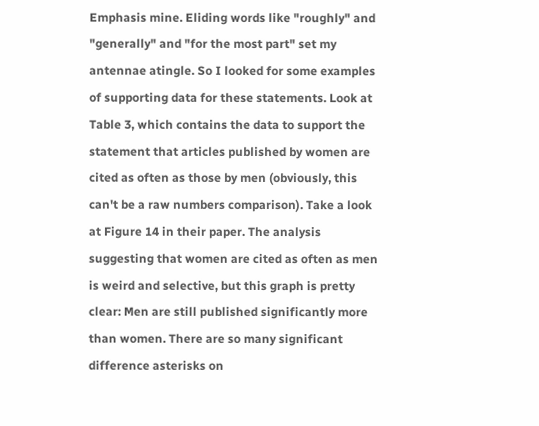Emphasis mine. Eliding words like "roughly" and "generally" and "for the most part" set my antennae atingle. So I looked for some examples of supporting data for these statements. Look at Table 3, which contains the data to support the statement that articles published by women are cited as often as those by men (obviously, this can't be a raw numbers comparison). Take a look at Figure 14 in their paper. The analysis suggesting that women are cited as often as men is weird and selective, but this graph is pretty clear: Men are still published significantly more than women. There are so many significant difference asterisks on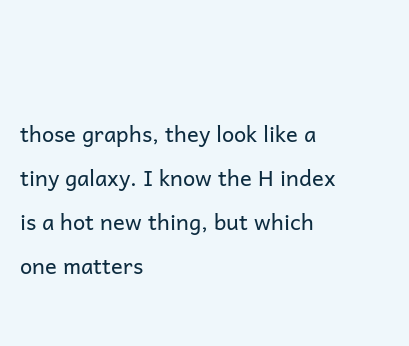those graphs, they look like a tiny galaxy. I know the H index is a hot new thing, but which one matters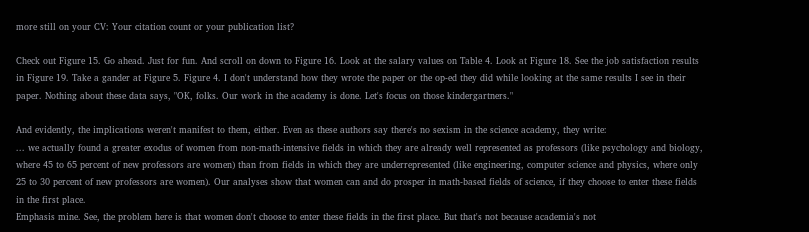more still on your CV: Your citation count or your publication list?

Check out Figure 15. Go ahead. Just for fun. And scroll on down to Figure 16. Look at the salary values on Table 4. Look at Figure 18. See the job satisfaction results in Figure 19. Take a gander at Figure 5. Figure 4. I don't understand how they wrote the paper or the op-ed they did while looking at the same results I see in their paper. Nothing about these data says, "OK, folks. Our work in the academy is done. Let's focus on those kindergartners."

And evidently, the implications weren't manifest to them, either. Even as these authors say there's no sexism in the science academy, they write:
... we actually found a greater exodus of women from non-math-intensive fields in which they are already well represented as professors (like psychology and biology, where 45 to 65 percent of new professors are women) than from fields in which they are underrepresented (like engineering, computer science and physics, where only 25 to 30 percent of new professors are women). Our analyses show that women can and do prosper in math-based fields of science, if they choose to enter these fields in the first place.
Emphasis mine. See, the problem here is that women don't choose to enter these fields in the first place. But that's not because academia's not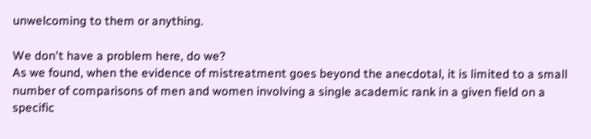unwelcoming to them or anything.

We don't have a problem here, do we?
As we found, when the evidence of mistreatment goes beyond the anecdotal, it is limited to a small number of comparisons of men and women involving a single academic rank in a given field on a specific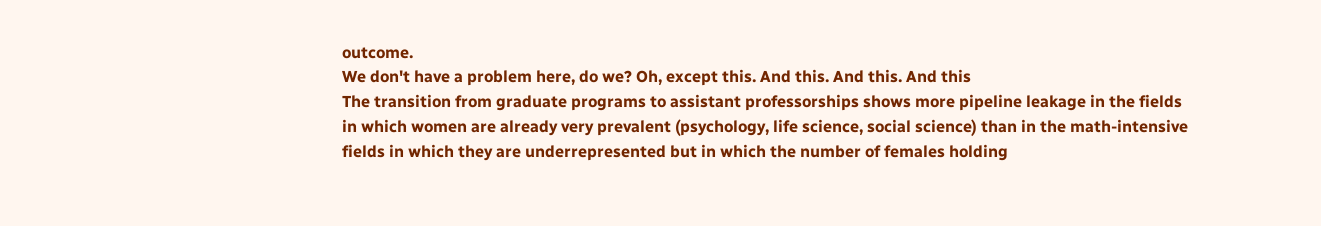outcome.
We don't have a problem here, do we? Oh, except this. And this. And this. And this
The transition from graduate programs to assistant professorships shows more pipeline leakage in the fields in which women are already very prevalent (psychology, life science, social science) than in the math-intensive fields in which they are underrepresented but in which the number of females holding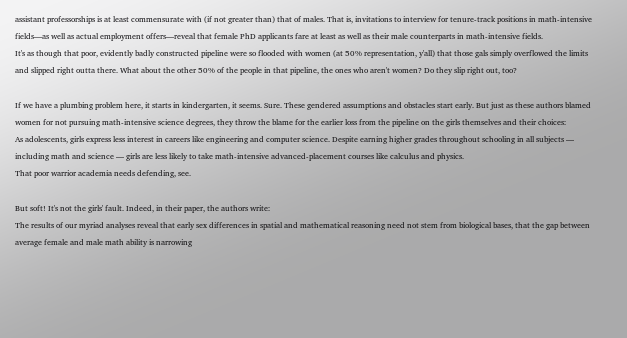assistant professorships is at least commensurate with (if not greater than) that of males. That is, invitations to interview for tenure-track positions in math-intensive fields—as well as actual employment offers—reveal that female PhD applicants fare at least as well as their male counterparts in math-intensive fields.
It's as though that poor, evidently badly constructed pipeline were so flooded with women (at 50% representation, y'all) that those gals simply overflowed the limits and slipped right outta there. What about the other 50% of the people in that pipeline, the ones who aren't women? Do they slip right out, too?

If we have a plumbing problem here, it starts in kindergarten, it seems. Sure. These gendered assumptions and obstacles start early. But just as these authors blamed women for not pursuing math-intensive science degrees, they throw the blame for the earlier loss from the pipeline on the girls themselves and their choices:
As adolescents, girls express less interest in careers like engineering and computer science. Despite earning higher grades throughout schooling in all subjects — including math and science — girls are less likely to take math-intensive advanced-placement courses like calculus and physics.
That poor warrior academia needs defending, see.

But soft! It's not the girls' fault. Indeed, in their paper, the authors write:
The results of our myriad analyses reveal that early sex differences in spatial and mathematical reasoning need not stem from biological bases, that the gap between average female and male math ability is narrowing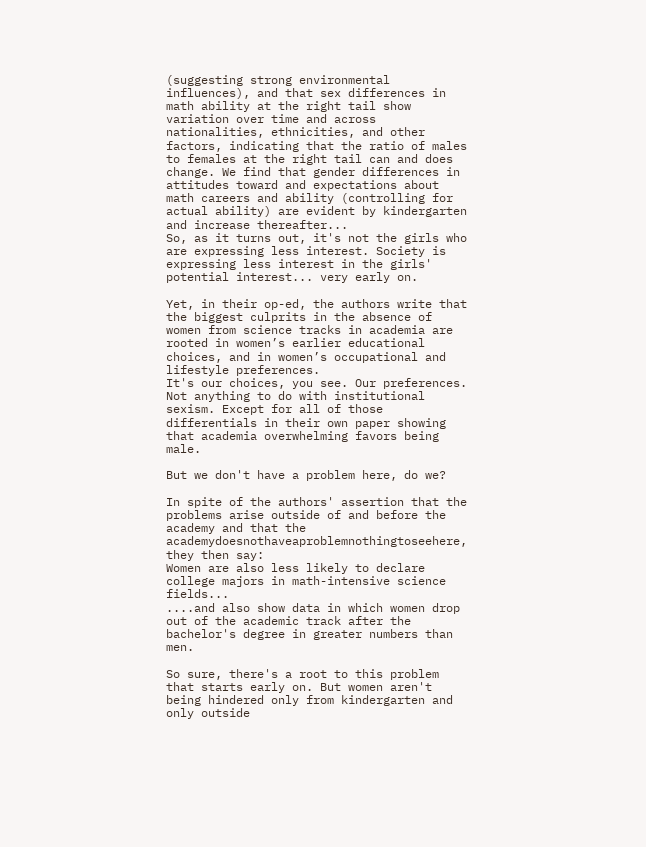(suggesting strong environmental influences), and that sex differences in math ability at the right tail show variation over time and across nationalities, ethnicities, and other factors, indicating that the ratio of males to females at the right tail can and does change. We find that gender differences in attitudes toward and expectations about math careers and ability (controlling for actual ability) are evident by kindergarten and increase thereafter...
So, as it turns out, it's not the girls who are expressing less interest. Society is expressing less interest in the girls' potential interest... very early on.

Yet, in their op-ed, the authors write that the biggest culprits in the absence of women from science tracks in academia are
rooted in women’s earlier educational choices, and in women’s occupational and lifestyle preferences.
It's our choices, you see. Our preferences. Not anything to do with institutional sexism. Except for all of those differentials in their own paper showing that academia overwhelming favors being male.

But we don't have a problem here, do we?

In spite of the authors' assertion that the problems arise outside of and before the academy and that the academydoesnothaveaproblemnothingtoseehere, they then say:
Women are also less likely to declare college majors in math-intensive science fields...
....and also show data in which women drop out of the academic track after the bachelor's degree in greater numbers than men.

So sure, there's a root to this problem that starts early on. But women aren't being hindered only from kindergarten and only outside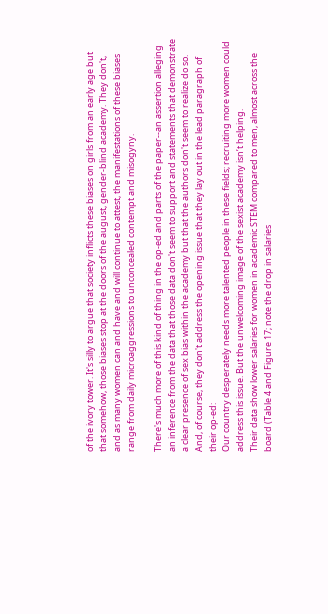of the ivory tower. It's silly to argue that society inflicts these biases on girls from an early age but that somehow, those biases stop at the doors of the august, gender-blind academy. They don't, and as many women can and have and will continue to attest, the manifestations of these biases range from daily microaggressions to unconcealed contempt and misogyny.

There's much more of this kind of thing in the op-ed and parts of the paper--an assertion alleging an inference from the data that those data don't seem to support and statements that demonstrate a clear presence of sex bias within the academy but that the authors don't seem to realize do so. And, of course, they don't address the opening issue that they lay out in the lead paragraph of their op-ed:
Our country desperately needs more talented people in these fields; recruiting more women could address this issue. But the unwelcoming image of the sexist academy isn’t helping.
Their data show lower salaries for women in academic STEM compared to men, almost across the board (Table 4 and Figure 17; note the drop in salaries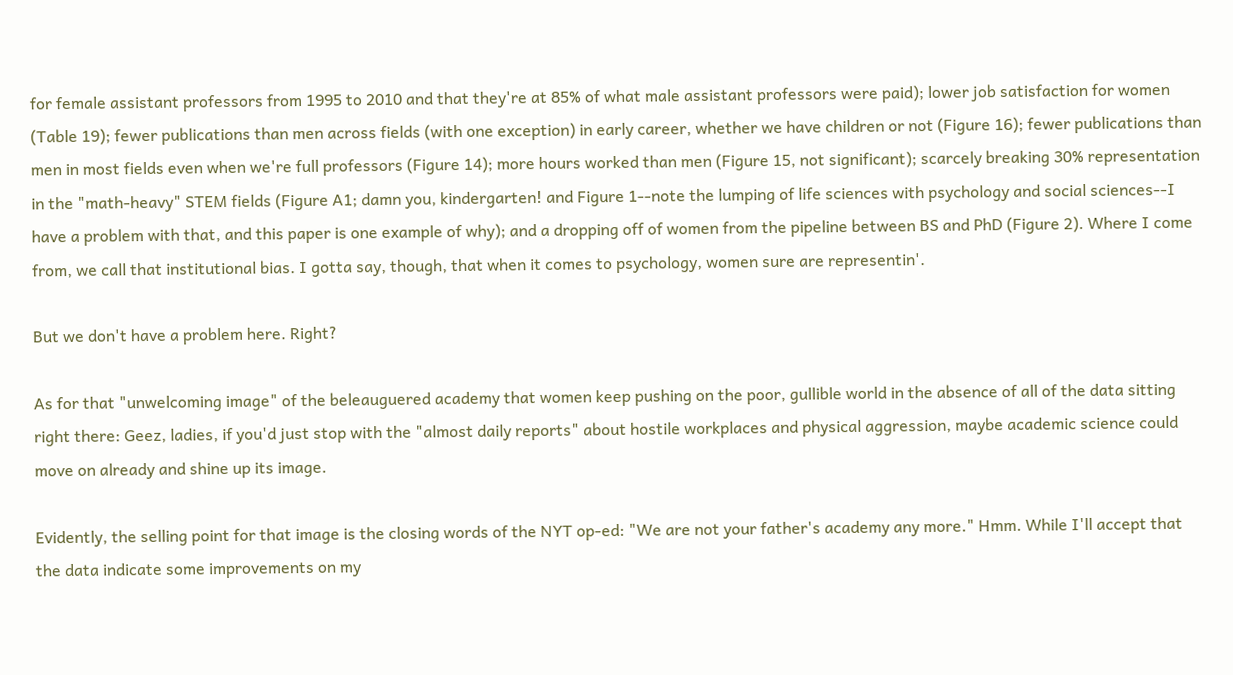for female assistant professors from 1995 to 2010 and that they're at 85% of what male assistant professors were paid); lower job satisfaction for women (Table 19); fewer publications than men across fields (with one exception) in early career, whether we have children or not (Figure 16); fewer publications than men in most fields even when we're full professors (Figure 14); more hours worked than men (Figure 15, not significant); scarcely breaking 30% representation in the "math-heavy" STEM fields (Figure A1; damn you, kindergarten! and Figure 1--note the lumping of life sciences with psychology and social sciences--I have a problem with that, and this paper is one example of why); and a dropping off of women from the pipeline between BS and PhD (Figure 2). Where I come from, we call that institutional bias. I gotta say, though, that when it comes to psychology, women sure are representin'.

But we don't have a problem here. Right?

As for that "unwelcoming image" of the beleauguered academy that women keep pushing on the poor, gullible world in the absence of all of the data sitting right there: Geez, ladies, if you'd just stop with the "almost daily reports" about hostile workplaces and physical aggression, maybe academic science could move on already and shine up its image.

Evidently, the selling point for that image is the closing words of the NYT op-ed: "We are not your father's academy any more." Hmm. While I'll accept that the data indicate some improvements on my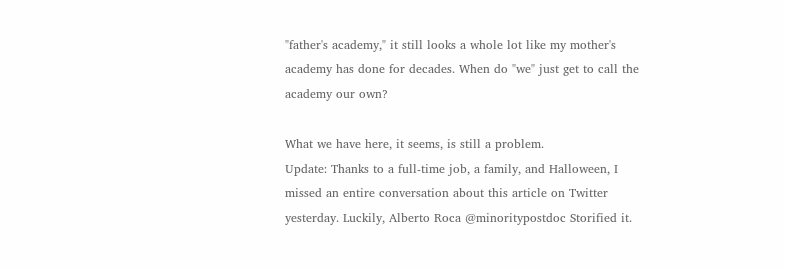"father's academy," it still looks a whole lot like my mother's academy has done for decades. When do "we" just get to call the academy our own?

What we have here, it seems, is still a problem.
Update: Thanks to a full-time job, a family, and Halloween, I missed an entire conversation about this article on Twitter yesterday. Luckily, Alberto Roca @minoritypostdoc Storified it.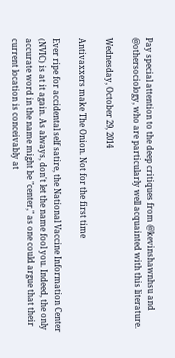Pay special attention to the deep critiques from @kevinshawnhsu and @othersociology, who are particularly well acquainted with this literature.

Wednesday, October 29, 2014

Antivaxxers make The Onion. Not for the first time

Ever ripe for accidental self satire, the National Vaccine Information Center (NVIC) is at it again. As always, don't let the name fool you. Indeed, the only accurate word in the name might be "center," as one could argue that their current location is conceivably at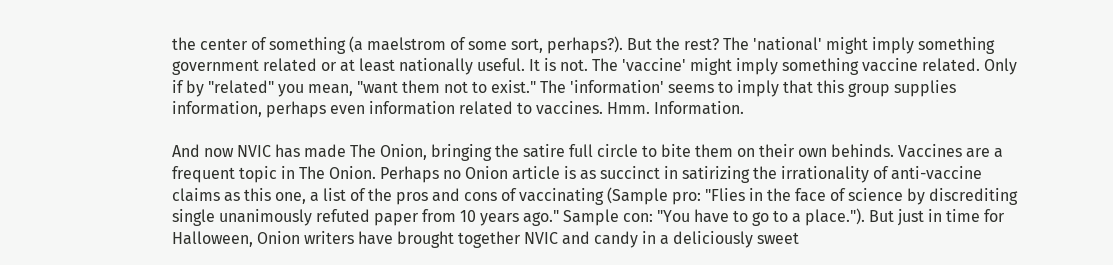the center of something (a maelstrom of some sort, perhaps?). But the rest? The 'national' might imply something government related or at least nationally useful. It is not. The 'vaccine' might imply something vaccine related. Only if by "related" you mean, "want them not to exist." The 'information' seems to imply that this group supplies information, perhaps even information related to vaccines. Hmm. Information.

And now NVIC has made The Onion, bringing the satire full circle to bite them on their own behinds. Vaccines are a frequent topic in The Onion. Perhaps no Onion article is as succinct in satirizing the irrationality of anti-vaccine claims as this one, a list of the pros and cons of vaccinating (Sample pro: "Flies in the face of science by discrediting single unanimously refuted paper from 10 years ago." Sample con: "You have to go to a place."). But just in time for Halloween, Onion writers have brought together NVIC and candy in a deliciously sweet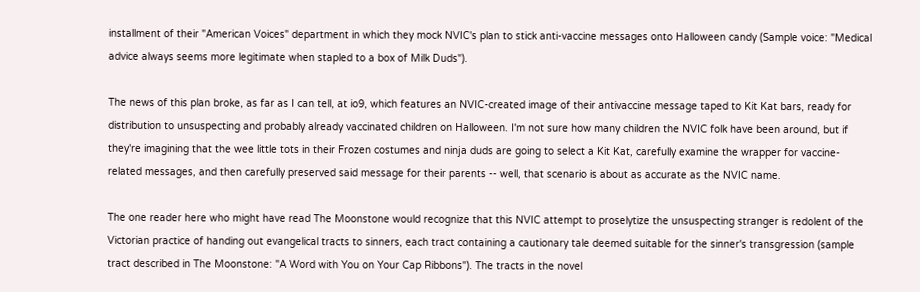installment of their "American Voices" department in which they mock NVIC's plan to stick anti-vaccine messages onto Halloween candy (Sample voice: "Medical advice always seems more legitimate when stapled to a box of Milk Duds").

The news of this plan broke, as far as I can tell, at io9, which features an NVIC-created image of their antivaccine message taped to Kit Kat bars, ready for distribution to unsuspecting and probably already vaccinated children on Halloween. I'm not sure how many children the NVIC folk have been around, but if they're imagining that the wee little tots in their Frozen costumes and ninja duds are going to select a Kit Kat, carefully examine the wrapper for vaccine-related messages, and then carefully preserved said message for their parents -- well, that scenario is about as accurate as the NVIC name.

The one reader here who might have read The Moonstone would recognize that this NVIC attempt to proselytize the unsuspecting stranger is redolent of the Victorian practice of handing out evangelical tracts to sinners, each tract containing a cautionary tale deemed suitable for the sinner's transgression (sample tract described in The Moonstone: "A Word with You on Your Cap Ribbons"). The tracts in the novel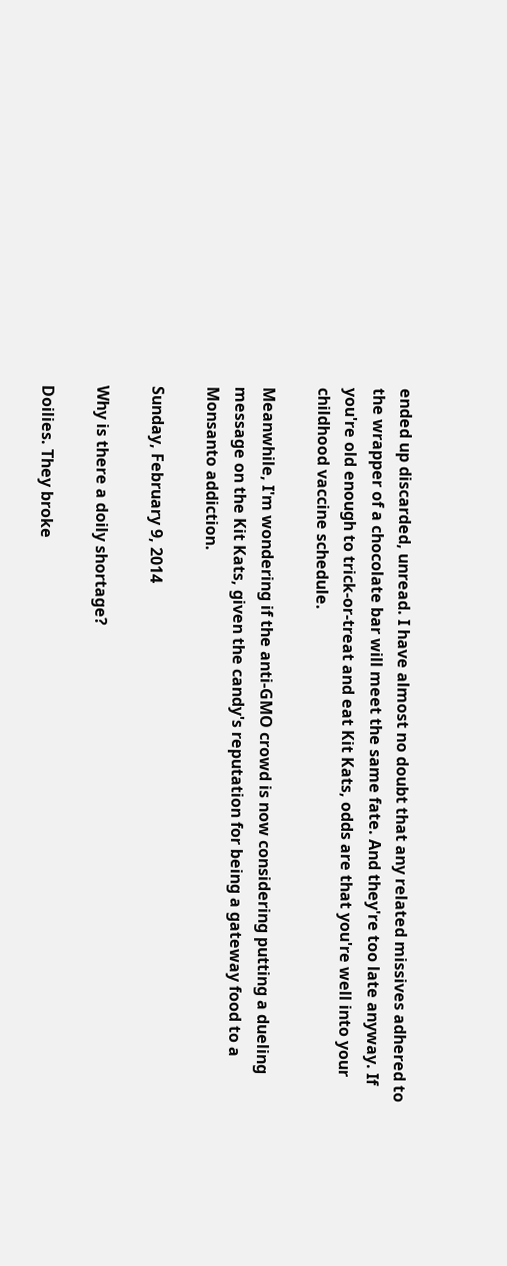ended up discarded, unread. I have almost no doubt that any related missives adhered to the wrapper of a chocolate bar will meet the same fate. And they're too late anyway. If you're old enough to trick-or-treat and eat Kit Kats, odds are that you're well into your childhood vaccine schedule.

Meanwhile, I'm wondering if the anti-GMO crowd is now considering putting a dueling message on the Kit Kats, given the candy's reputation for being a gateway food to a Monsanto addiction.

Sunday, February 9, 2014

Why is there a doily shortage?

Doilies. They broke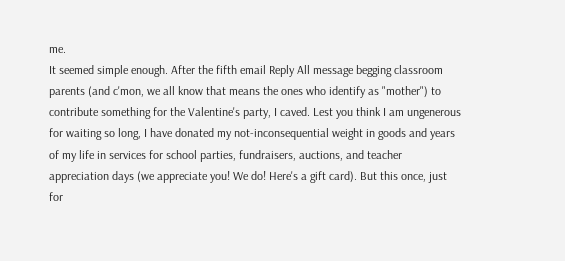me.
It seemed simple enough. After the fifth email Reply All message begging classroom parents (and c'mon, we all know that means the ones who identify as "mother") to contribute something for the Valentine's party, I caved. Lest you think I am ungenerous for waiting so long, I have donated my not-inconsequential weight in goods and years of my life in services for school parties, fundraisers, auctions, and teacher appreciation days (we appreciate you! We do! Here's a gift card). But this once, just for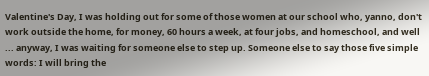Valentine's Day, I was holding out for some of those women at our school who, yanno, don't work outside the home, for money, 60 hours a week, at four jobs, and homeschool, and well ... anyway, I was waiting for someone else to step up. Someone else to say those five simple words: I will bring the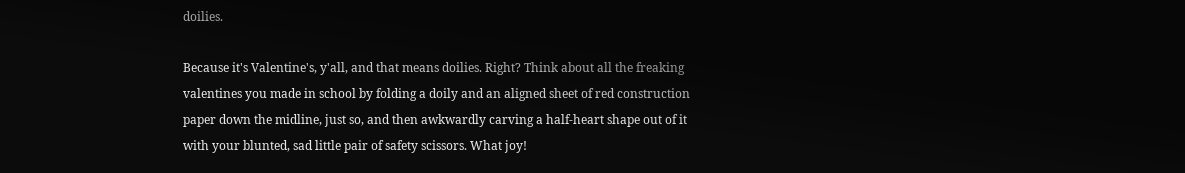doilies.

Because it's Valentine's, y'all, and that means doilies. Right? Think about all the freaking valentines you made in school by folding a doily and an aligned sheet of red construction paper down the midline, just so, and then awkwardly carving a half-heart shape out of it with your blunted, sad little pair of safety scissors. What joy!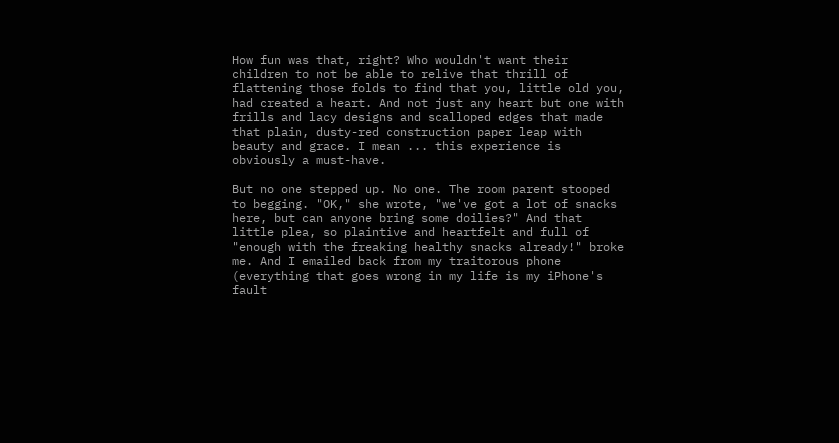How fun was that, right? Who wouldn't want their children to not be able to relive that thrill of flattening those folds to find that you, little old you, had created a heart. And not just any heart but one with frills and lacy designs and scalloped edges that made that plain, dusty-red construction paper leap with beauty and grace. I mean ... this experience is obviously a must-have.

But no one stepped up. No one. The room parent stooped to begging. "OK," she wrote, "we've got a lot of snacks here, but can anyone bring some doilies?" And that little plea, so plaintive and heartfelt and full of "enough with the freaking healthy snacks already!" broke me. And I emailed back from my traitorous phone (everything that goes wrong in my life is my iPhone's fault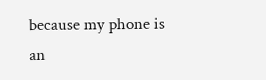because my phone is an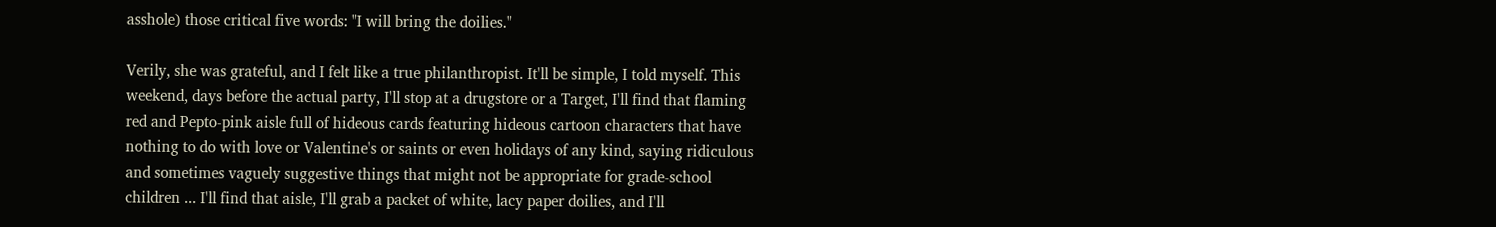asshole) those critical five words: "I will bring the doilies."

Verily, she was grateful, and I felt like a true philanthropist. It'll be simple, I told myself. This weekend, days before the actual party, I'll stop at a drugstore or a Target, I'll find that flaming red and Pepto-pink aisle full of hideous cards featuring hideous cartoon characters that have nothing to do with love or Valentine's or saints or even holidays of any kind, saying ridiculous and sometimes vaguely suggestive things that might not be appropriate for grade-school children ... I'll find that aisle, I'll grab a packet of white, lacy paper doilies, and I'll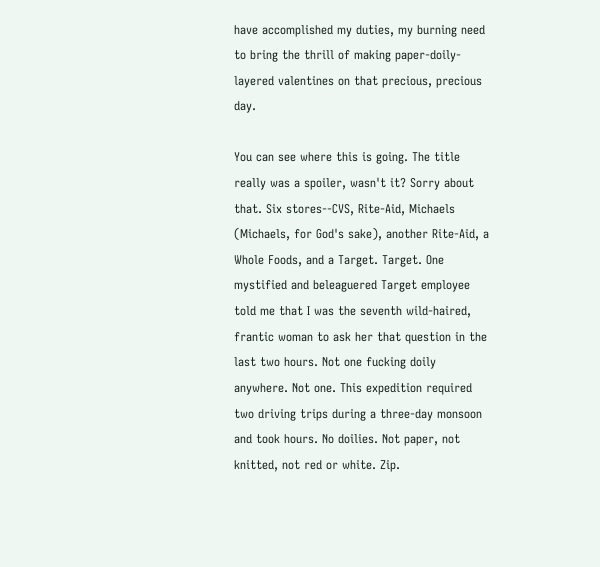have accomplished my duties, my burning need to bring the thrill of making paper-doily-layered valentines on that precious, precious day.

You can see where this is going. The title really was a spoiler, wasn't it? Sorry about that. Six stores--CVS, Rite-Aid, Michaels (Michaels, for God's sake), another Rite-Aid, a Whole Foods, and a Target. Target. One mystified and beleaguered Target employee told me that I was the seventh wild-haired, frantic woman to ask her that question in the last two hours. Not one fucking doily anywhere. Not one. This expedition required two driving trips during a three-day monsoon and took hours. No doilies. Not paper, not knitted, not red or white. Zip.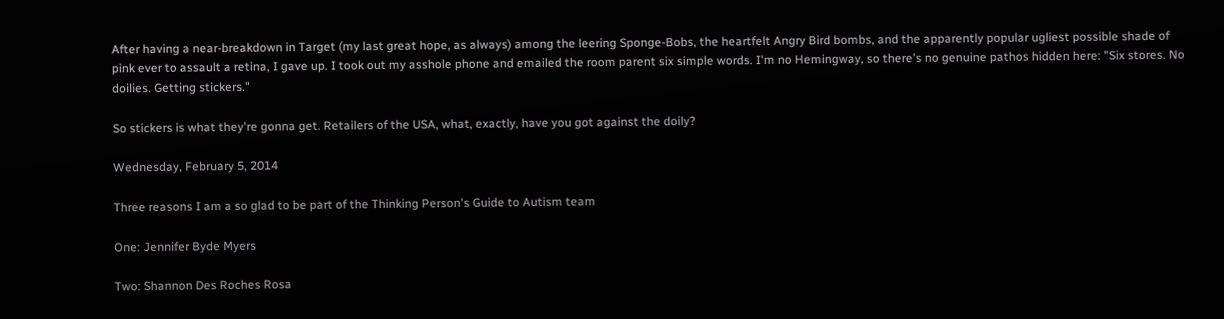After having a near-breakdown in Target (my last great hope, as always) among the leering Sponge-Bobs, the heartfelt Angry Bird bombs, and the apparently popular ugliest possible shade of pink ever to assault a retina, I gave up. I took out my asshole phone and emailed the room parent six simple words. I'm no Hemingway, so there's no genuine pathos hidden here: "Six stores. No doilies. Getting stickers."

So stickers is what they're gonna get. Retailers of the USA, what, exactly, have you got against the doily?

Wednesday, February 5, 2014

Three reasons I am a so glad to be part of the Thinking Person's Guide to Autism team

One: Jennifer Byde Myers

Two: Shannon Des Roches Rosa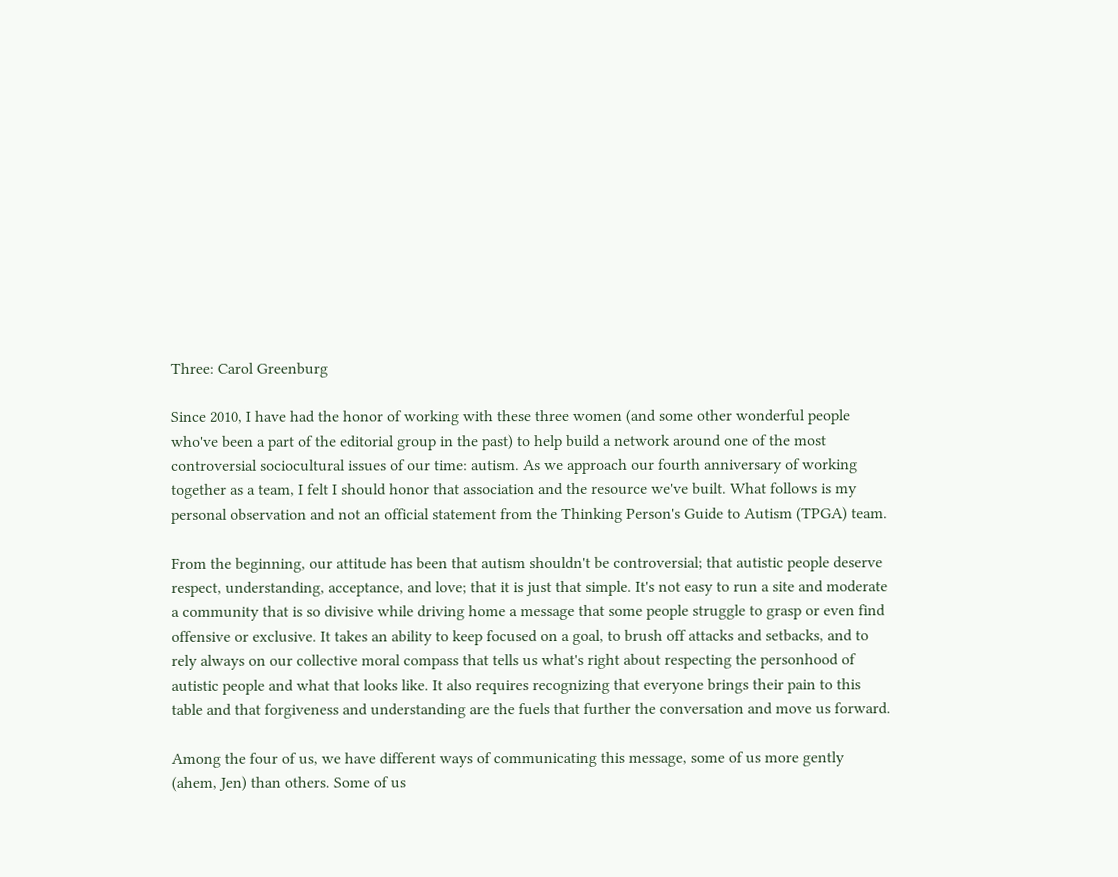Three: Carol Greenburg

Since 2010, I have had the honor of working with these three women (and some other wonderful people who've been a part of the editorial group in the past) to help build a network around one of the most controversial sociocultural issues of our time: autism. As we approach our fourth anniversary of working together as a team, I felt I should honor that association and the resource we've built. What follows is my personal observation and not an official statement from the Thinking Person's Guide to Autism (TPGA) team.

From the beginning, our attitude has been that autism shouldn't be controversial; that autistic people deserve respect, understanding, acceptance, and love; that it is just that simple. It's not easy to run a site and moderate a community that is so divisive while driving home a message that some people struggle to grasp or even find offensive or exclusive. It takes an ability to keep focused on a goal, to brush off attacks and setbacks, and to rely always on our collective moral compass that tells us what's right about respecting the personhood of autistic people and what that looks like. It also requires recognizing that everyone brings their pain to this table and that forgiveness and understanding are the fuels that further the conversation and move us forward.

Among the four of us, we have different ways of communicating this message, some of us more gently (ahem, Jen) than others. Some of us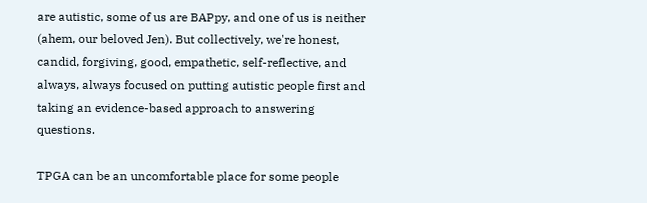are autistic, some of us are BAPpy, and one of us is neither (ahem, our beloved Jen). But collectively, we're honest, candid, forgiving, good, empathetic, self-reflective, and always, always focused on putting autistic people first and taking an evidence-based approach to answering questions.

TPGA can be an uncomfortable place for some people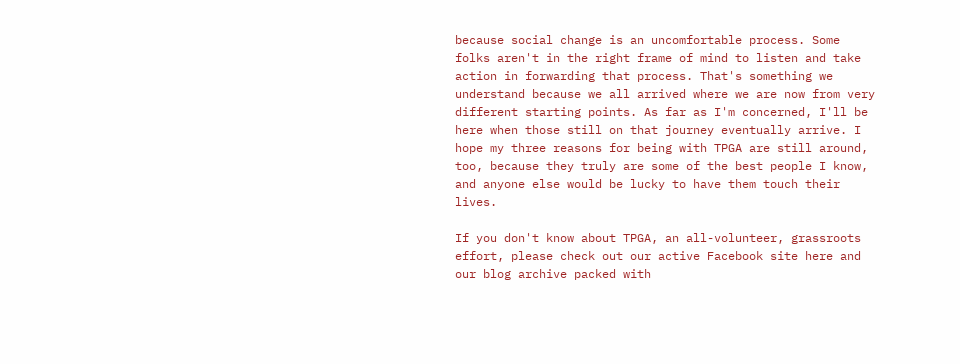because social change is an uncomfortable process. Some folks aren't in the right frame of mind to listen and take action in forwarding that process. That's something we understand because we all arrived where we are now from very different starting points. As far as I'm concerned, I'll be here when those still on that journey eventually arrive. I hope my three reasons for being with TPGA are still around, too, because they truly are some of the best people I know, and anyone else would be lucky to have them touch their lives.

If you don't know about TPGA, an all-volunteer, grassroots effort, please check out our active Facebook site here and our blog archive packed with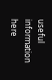useful information here